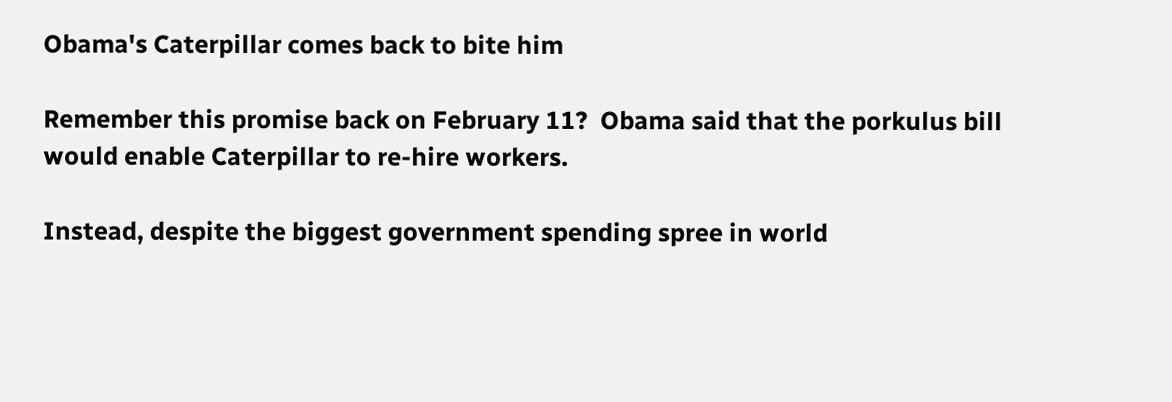Obama's Caterpillar comes back to bite him

Remember this promise back on February 11?  Obama said that the porkulus bill would enable Caterpillar to re-hire workers.

Instead, despite the biggest government spending spree in world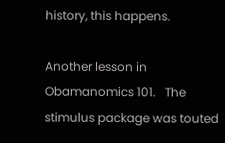history, this happens.

Another lesson in Obamanomics 101.   The stimulus package was touted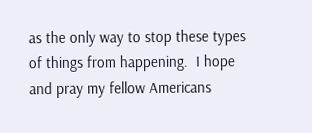as the only way to stop these types of things from happening.  I hope and pray my fellow Americans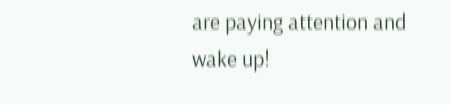are paying attention and wake up!